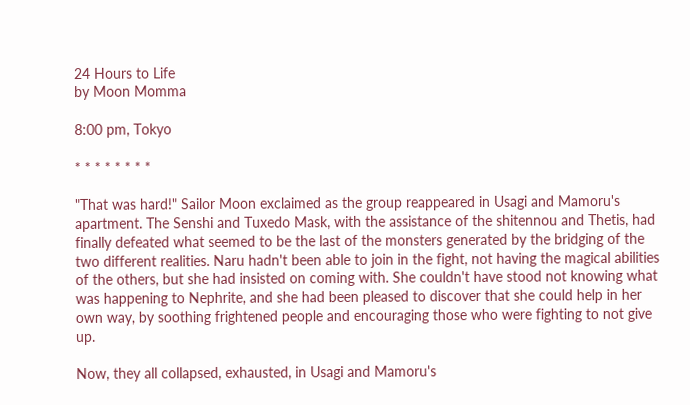24 Hours to Life
by Moon Momma

8:00 pm, Tokyo

* * * * * * * *

"That was hard!" Sailor Moon exclaimed as the group reappeared in Usagi and Mamoru's apartment. The Senshi and Tuxedo Mask, with the assistance of the shitennou and Thetis, had finally defeated what seemed to be the last of the monsters generated by the bridging of the two different realities. Naru hadn't been able to join in the fight, not having the magical abilities of the others, but she had insisted on coming with. She couldn't have stood not knowing what was happening to Nephrite, and she had been pleased to discover that she could help in her own way, by soothing frightened people and encouraging those who were fighting to not give up.

Now, they all collapsed, exhausted, in Usagi and Mamoru's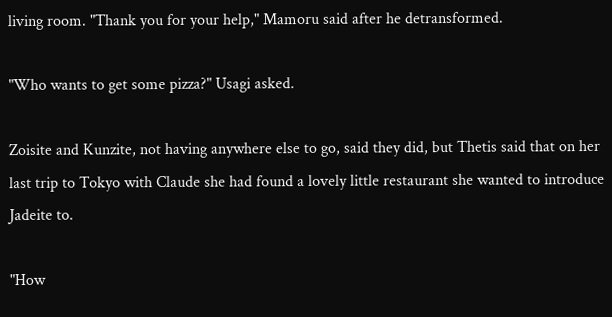living room. "Thank you for your help," Mamoru said after he detransformed.

"Who wants to get some pizza?" Usagi asked.

Zoisite and Kunzite, not having anywhere else to go, said they did, but Thetis said that on her last trip to Tokyo with Claude she had found a lovely little restaurant she wanted to introduce Jadeite to.

"How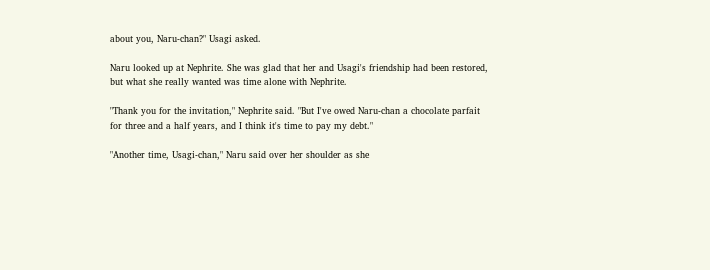about you, Naru-chan?" Usagi asked.

Naru looked up at Nephrite. She was glad that her and Usagi's friendship had been restored, but what she really wanted was time alone with Nephrite.

"Thank you for the invitation," Nephrite said. "But I've owed Naru-chan a chocolate parfait for three and a half years, and I think it's time to pay my debt."

"Another time, Usagi-chan," Naru said over her shoulder as she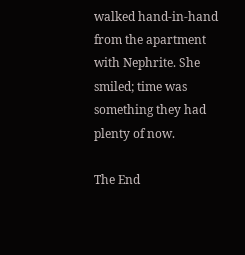walked hand-in-hand from the apartment with Nephrite. She smiled; time was something they had plenty of now.

The End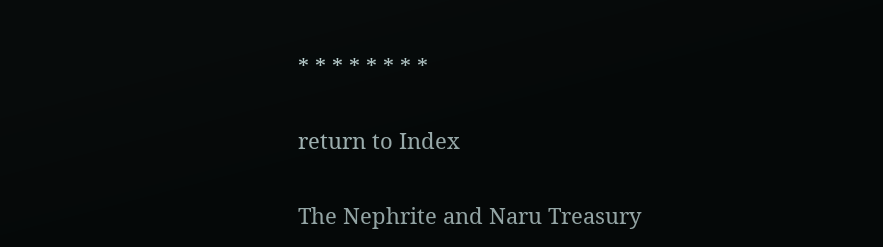* * * * * * * *

return to Index

The Nephrite and Naru Treasury